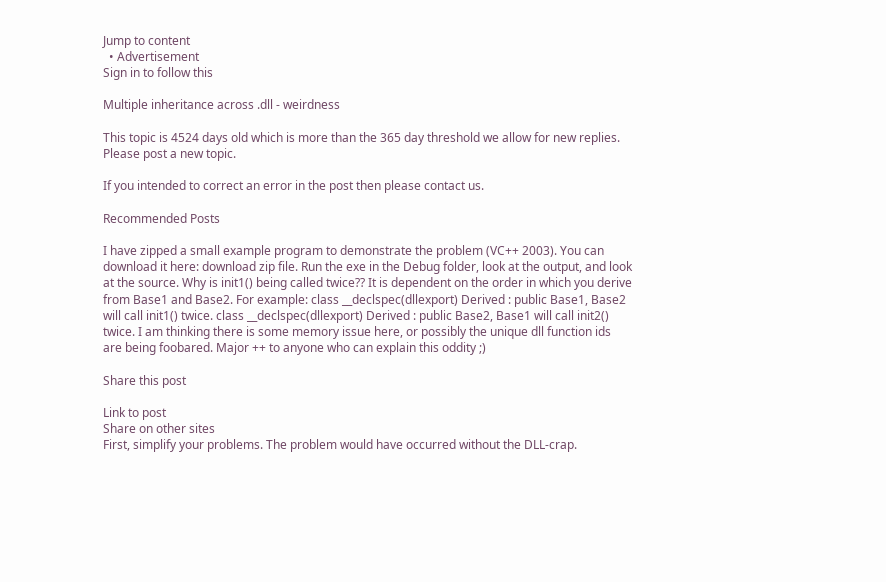Jump to content
  • Advertisement
Sign in to follow this

Multiple inheritance across .dll - weirdness

This topic is 4524 days old which is more than the 365 day threshold we allow for new replies. Please post a new topic.

If you intended to correct an error in the post then please contact us.

Recommended Posts

I have zipped a small example program to demonstrate the problem (VC++ 2003). You can download it here: download zip file. Run the exe in the Debug folder, look at the output, and look at the source. Why is init1() being called twice?? It is dependent on the order in which you derive from Base1 and Base2. For example: class __declspec(dllexport) Derived : public Base1, Base2 will call init1() twice. class __declspec(dllexport) Derived : public Base2, Base1 will call init2() twice. I am thinking there is some memory issue here, or possibly the unique dll function ids are being foobared. Major ++ to anyone who can explain this oddity ;)

Share this post

Link to post
Share on other sites
First, simplify your problems. The problem would have occurred without the DLL-crap.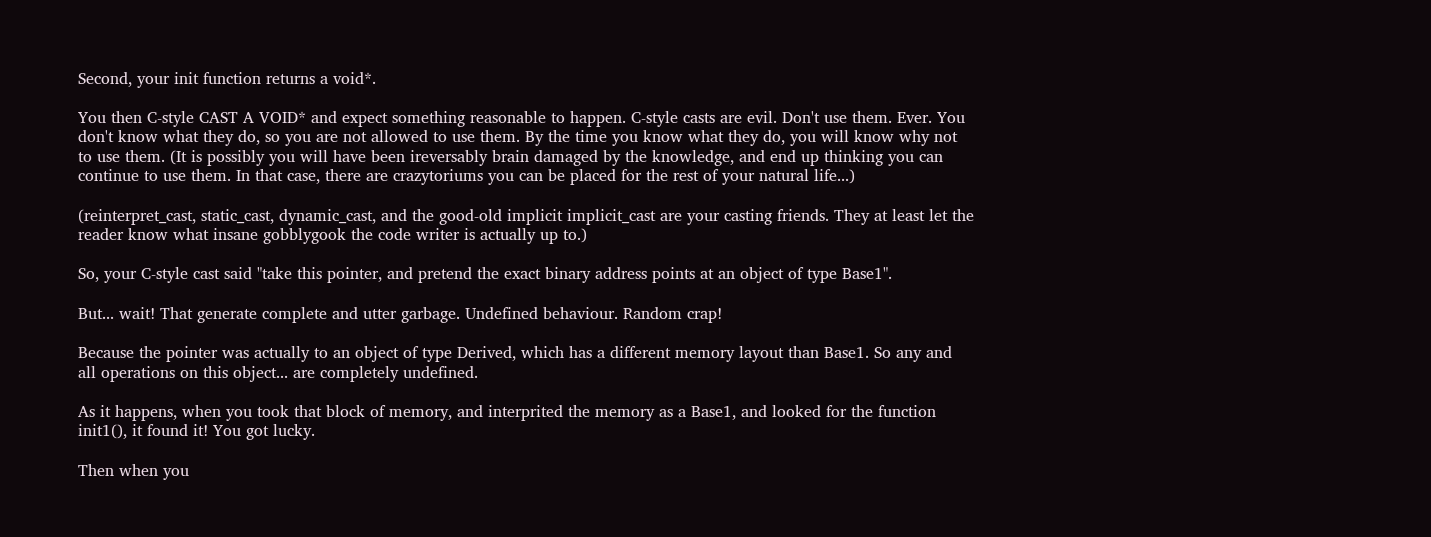Second, your init function returns a void*.

You then C-style CAST A VOID* and expect something reasonable to happen. C-style casts are evil. Don't use them. Ever. You don't know what they do, so you are not allowed to use them. By the time you know what they do, you will know why not to use them. (It is possibly you will have been ireversably brain damaged by the knowledge, and end up thinking you can continue to use them. In that case, there are crazytoriums you can be placed for the rest of your natural life...)

(reinterpret_cast, static_cast, dynamic_cast, and the good-old implicit implicit_cast are your casting friends. They at least let the reader know what insane gobblygook the code writer is actually up to.)

So, your C-style cast said "take this pointer, and pretend the exact binary address points at an object of type Base1".

But... wait! That generate complete and utter garbage. Undefined behaviour. Random crap!

Because the pointer was actually to an object of type Derived, which has a different memory layout than Base1. So any and all operations on this object... are completely undefined.

As it happens, when you took that block of memory, and interprited the memory as a Base1, and looked for the function init1(), it found it! You got lucky.

Then when you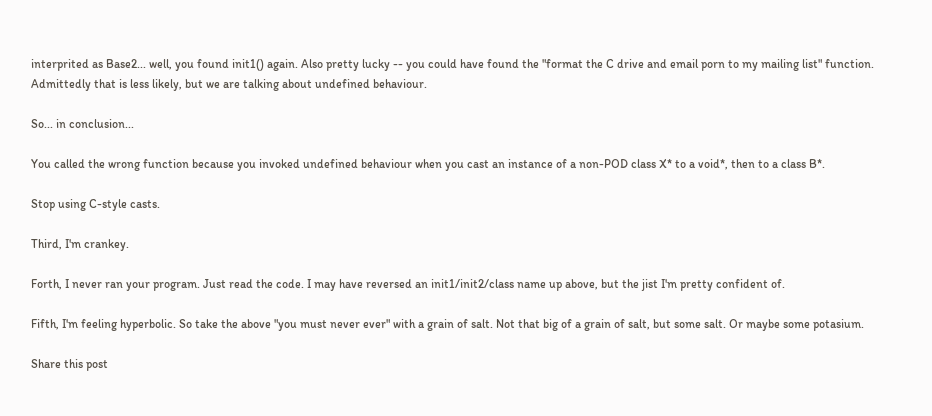interprited as Base2... well, you found init1() again. Also pretty lucky -- you could have found the "format the C drive and email porn to my mailing list" function. Admittedly that is less likely, but we are talking about undefined behaviour.

So... in conclusion...

You called the wrong function because you invoked undefined behaviour when you cast an instance of a non-POD class X* to a void*, then to a class B*.

Stop using C-style casts.

Third, I'm crankey.

Forth, I never ran your program. Just read the code. I may have reversed an init1/init2/class name up above, but the jist I'm pretty confident of.

Fifth, I'm feeling hyperbolic. So take the above "you must never ever" with a grain of salt. Not that big of a grain of salt, but some salt. Or maybe some potasium.

Share this post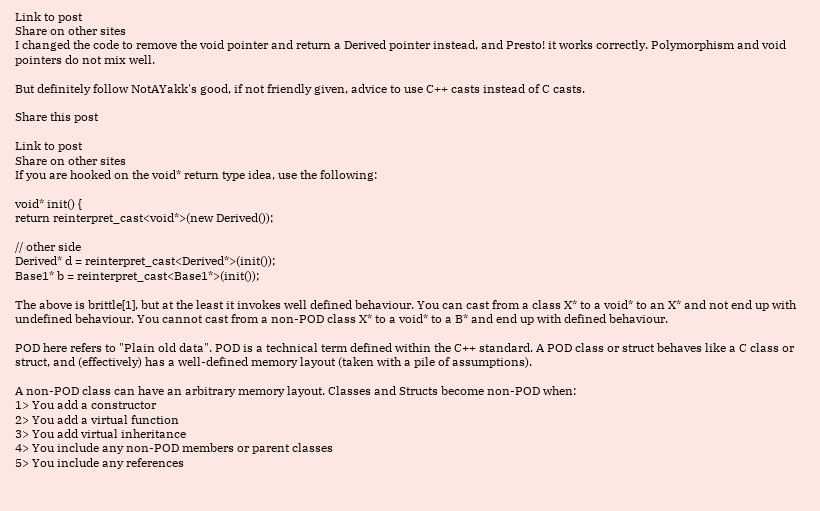Link to post
Share on other sites
I changed the code to remove the void pointer and return a Derived pointer instead, and Presto! it works correctly. Polymorphism and void pointers do not mix well.

But definitely follow NotAYakk's good, if not friendly given, advice to use C++ casts instead of C casts.

Share this post

Link to post
Share on other sites
If you are hooked on the void* return type idea, use the following:

void* init() {
return reinterpret_cast<void*>(new Derived());

// other side
Derived* d = reinterpret_cast<Derived*>(init());
Base1* b = reinterpret_cast<Base1*>(init());

The above is brittle[1], but at the least it invokes well defined behaviour. You can cast from a class X* to a void* to an X* and not end up with undefined behaviour. You cannot cast from a non-POD class X* to a void* to a B* and end up with defined behaviour.

POD here refers to "Plain old data". POD is a technical term defined within the C++ standard. A POD class or struct behaves like a C class or struct, and (effectively) has a well-defined memory layout (taken with a pile of assumptions).

A non-POD class can have an arbitrary memory layout. Classes and Structs become non-POD when:
1> You add a constructor
2> You add a virtual function
3> You add virtual inheritance
4> You include any non-POD members or parent classes
5> You include any references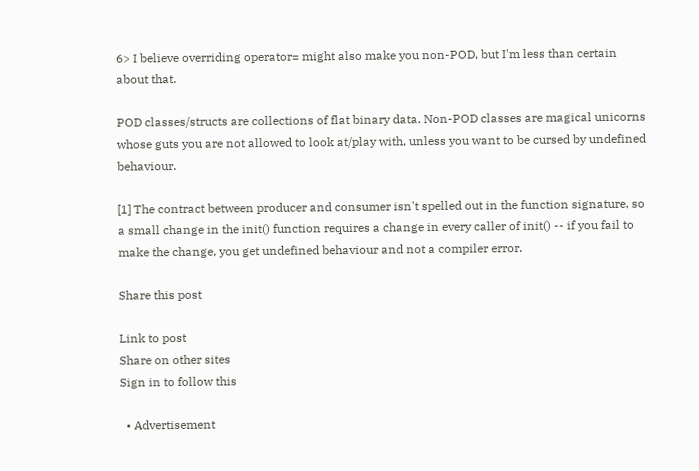6> I believe overriding operator= might also make you non-POD, but I'm less than certain about that.

POD classes/structs are collections of flat binary data. Non-POD classes are magical unicorns whose guts you are not allowed to look at/play with, unless you want to be cursed by undefined behaviour.

[1] The contract between producer and consumer isn't spelled out in the function signature, so a small change in the init() function requires a change in every caller of init() -- if you fail to make the change, you get undefined behaviour and not a compiler error.

Share this post

Link to post
Share on other sites
Sign in to follow this

  • Advertisement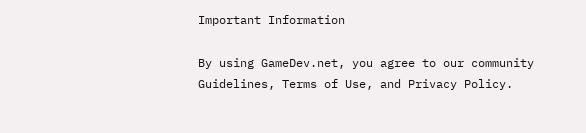Important Information

By using GameDev.net, you agree to our community Guidelines, Terms of Use, and Privacy Policy.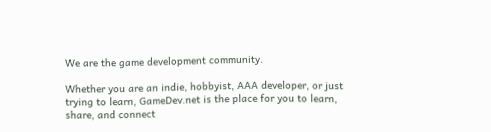We are the game development community.

Whether you are an indie, hobbyist, AAA developer, or just trying to learn, GameDev.net is the place for you to learn, share, and connect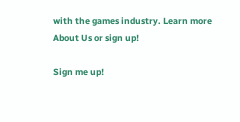with the games industry. Learn more About Us or sign up!

Sign me up!